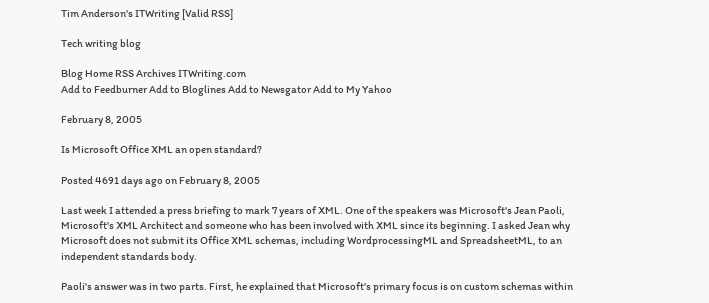Tim Anderson's ITWriting [Valid RSS]

Tech writing blog

Blog Home RSS Archives ITWriting.com
Add to Feedburner Add to Bloglines Add to Newsgator Add to My Yahoo

February 8, 2005

Is Microsoft Office XML an open standard?

Posted 4691 days ago on February 8, 2005

Last week I attended a press briefing to mark 7 years of XML. One of the speakers was Microsoft's Jean Paoli, Microsoft's XML Architect and someone who has been involved with XML since its beginning. I asked Jean why Microsoft does not submit its Office XML schemas, including WordprocessingML and SpreadsheetML, to an independent standards body.

Paoli's answer was in two parts. First, he explained that Microsoft's primary focus is on custom schemas within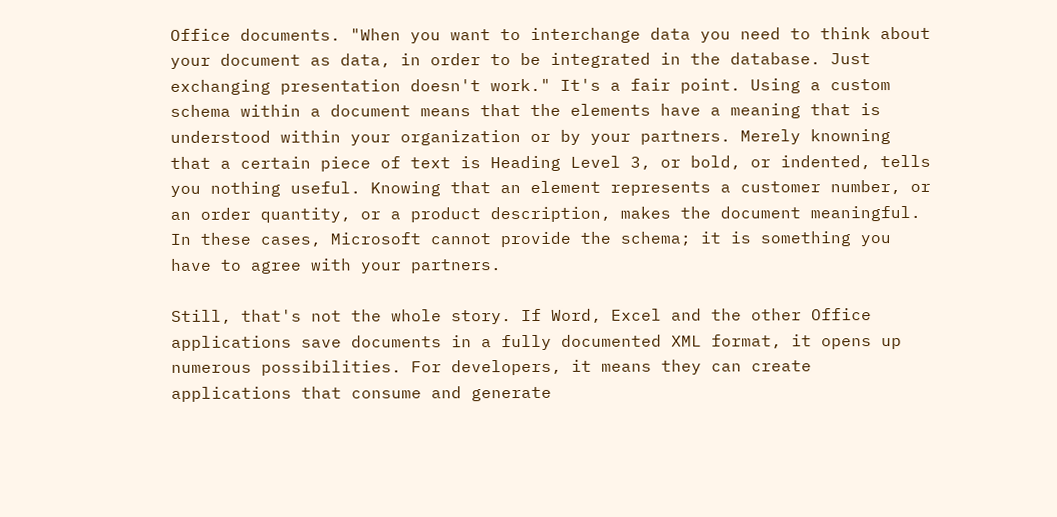Office documents. "When you want to interchange data you need to think about your document as data, in order to be integrated in the database. Just exchanging presentation doesn't work." It's a fair point. Using a custom schema within a document means that the elements have a meaning that is understood within your organization or by your partners. Merely knowning that a certain piece of text is Heading Level 3, or bold, or indented, tells you nothing useful. Knowing that an element represents a customer number, or an order quantity, or a product description, makes the document meaningful. In these cases, Microsoft cannot provide the schema; it is something you have to agree with your partners.

Still, that's not the whole story. If Word, Excel and the other Office applications save documents in a fully documented XML format, it opens up numerous possibilities. For developers, it means they can create applications that consume and generate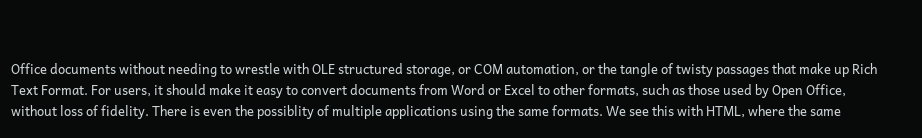Office documents without needing to wrestle with OLE structured storage, or COM automation, or the tangle of twisty passages that make up Rich Text Format. For users, it should make it easy to convert documents from Word or Excel to other formats, such as those used by Open Office, without loss of fidelity. There is even the possiblity of multiple applications using the same formats. We see this with HTML, where the same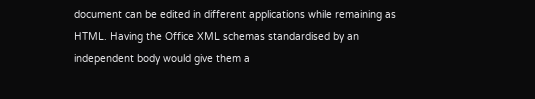document can be edited in different applications while remaining as HTML. Having the Office XML schemas standardised by an independent body would give them a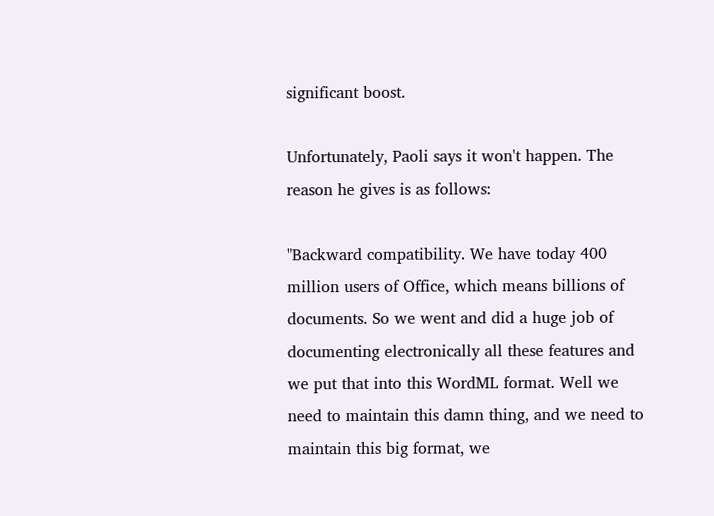significant boost.

Unfortunately, Paoli says it won't happen. The reason he gives is as follows:

"Backward compatibility. We have today 400 million users of Office, which means billions of documents. So we went and did a huge job of documenting electronically all these features and we put that into this WordML format. Well we need to maintain this damn thing, and we need to maintain this big format, we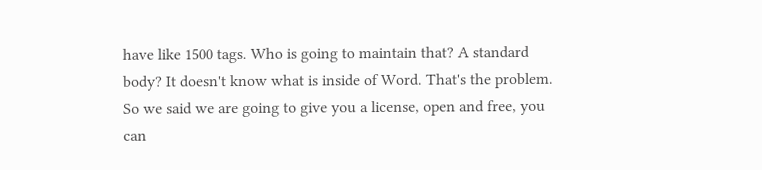have like 1500 tags. Who is going to maintain that? A standard body? It doesn't know what is inside of Word. That's the problem. So we said we are going to give you a license, open and free, you can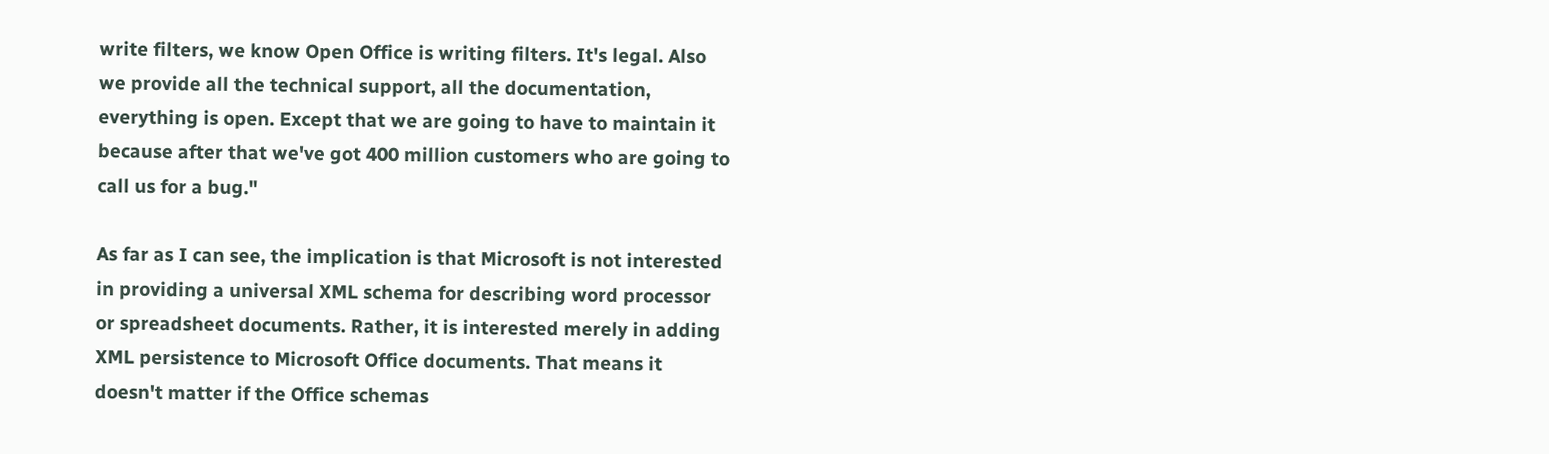write filters, we know Open Office is writing filters. It's legal. Also we provide all the technical support, all the documentation, everything is open. Except that we are going to have to maintain it because after that we've got 400 million customers who are going to call us for a bug."

As far as I can see, the implication is that Microsoft is not interested in providing a universal XML schema for describing word processor or spreadsheet documents. Rather, it is interested merely in adding XML persistence to Microsoft Office documents. That means it doesn't matter if the Office schemas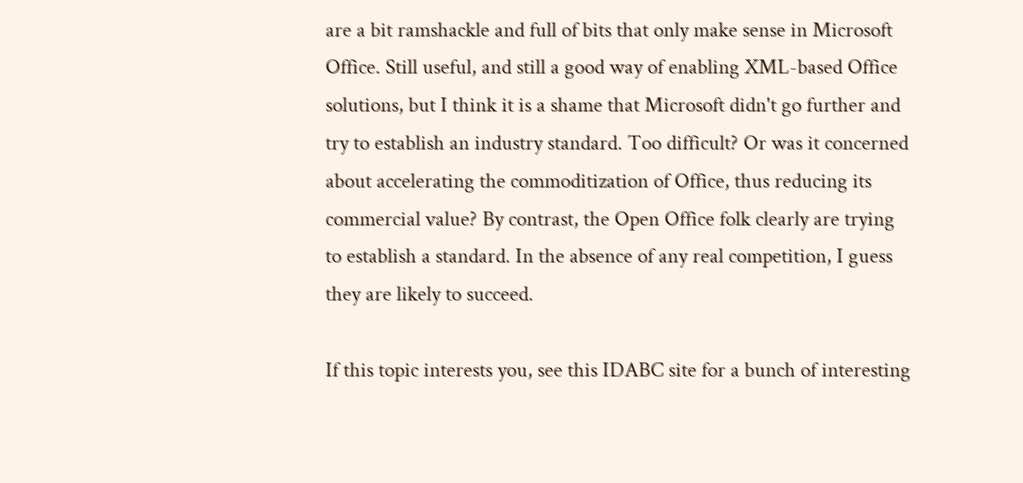are a bit ramshackle and full of bits that only make sense in Microsoft Office. Still useful, and still a good way of enabling XML-based Office solutions, but I think it is a shame that Microsoft didn't go further and try to establish an industry standard. Too difficult? Or was it concerned about accelerating the commoditization of Office, thus reducing its commercial value? By contrast, the Open Office folk clearly are trying to establish a standard. In the absence of any real competition, I guess they are likely to succeed.

If this topic interests you, see this IDABC site for a bunch of interesting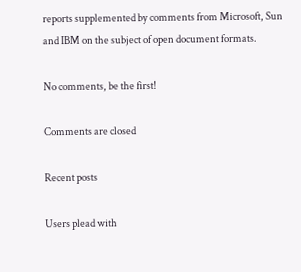reports supplemented by comments from Microsoft, Sun and IBM on the subject of open document formats.

No comments, be the first!

Comments are closed

Recent posts

Users plead with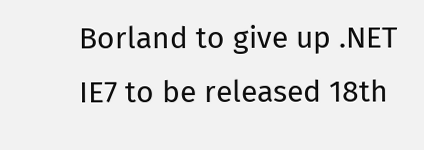Borland to give up .NET
IE7 to be released 18th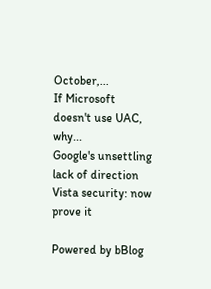October,...
If Microsoft doesn't use UAC, why...
Google's unsettling lack of direction
Vista security: now prove it

Powered by bBlog